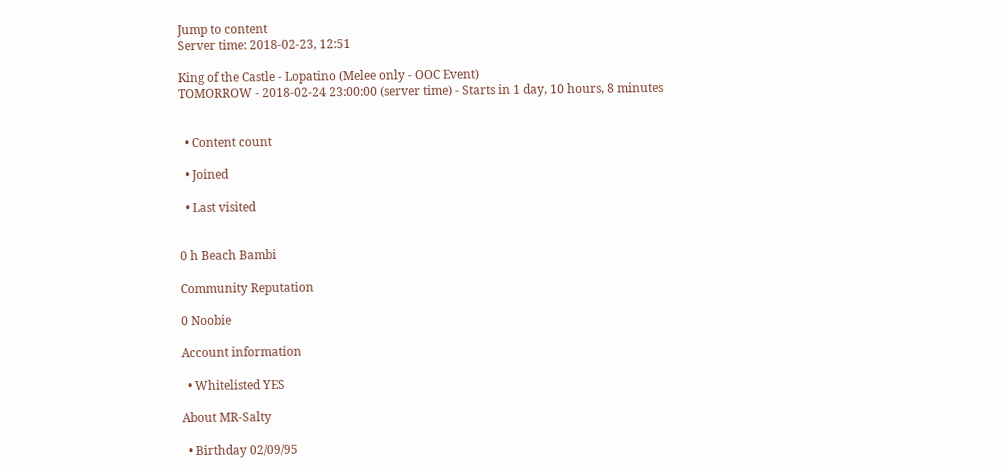Jump to content
Server time: 2018-02-23, 12:51

King of the Castle - Lopatino (Melee only - OOC Event)
TOMORROW - 2018-02-24 23:00:00 (server time) - Starts in 1 day, 10 hours, 8 minutes


  • Content count

  • Joined

  • Last visited


0 h Beach Bambi

Community Reputation

0 Noobie

Account information

  • Whitelisted YES

About MR-Salty

  • Birthday 02/09/95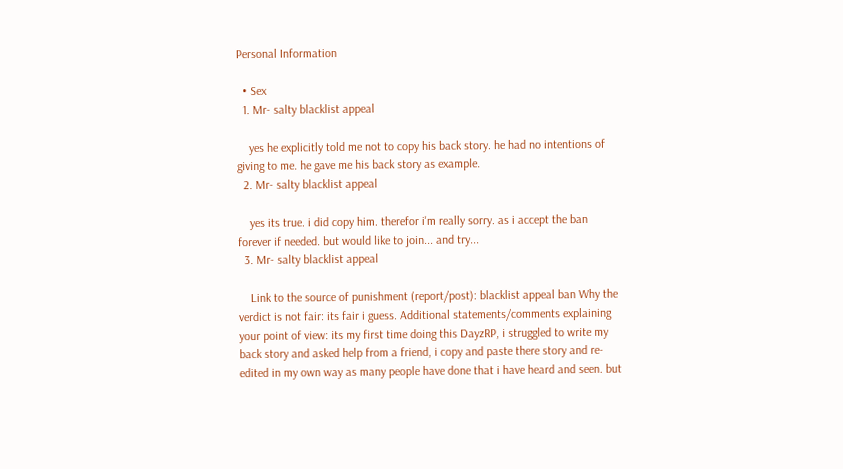Personal Information

  • Sex
  1. Mr- salty blacklist appeal

    yes he explicitly told me not to copy his back story. he had no intentions of giving to me. he gave me his back story as example.
  2. Mr- salty blacklist appeal

    yes its true. i did copy him. therefor i'm really sorry. as i accept the ban forever if needed. but would like to join... and try...
  3. Mr- salty blacklist appeal

    Link to the source of punishment (report/post): blacklist appeal ban Why the verdict is not fair: its fair i guess. Additional statements/comments explaining your point of view: its my first time doing this DayzRP, i struggled to write my back story and asked help from a friend, i copy and paste there story and re-edited in my own way as many people have done that i have heard and seen. but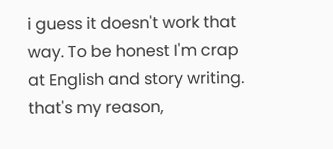i guess it doesn't work that way. To be honest I'm crap at English and story writing. that's my reason,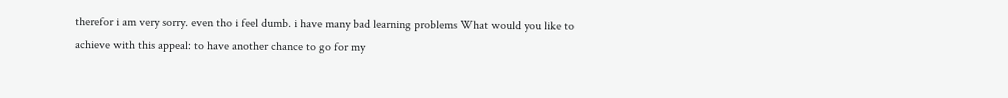therefor i am very sorry. even tho i feel dumb. i have many bad learning problems What would you like to achieve with this appeal: to have another chance to go for my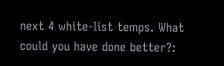next 4 white-list temps. What could you have done better?: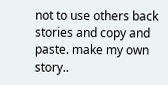not to use others back stories and copy and paste. make my own story..